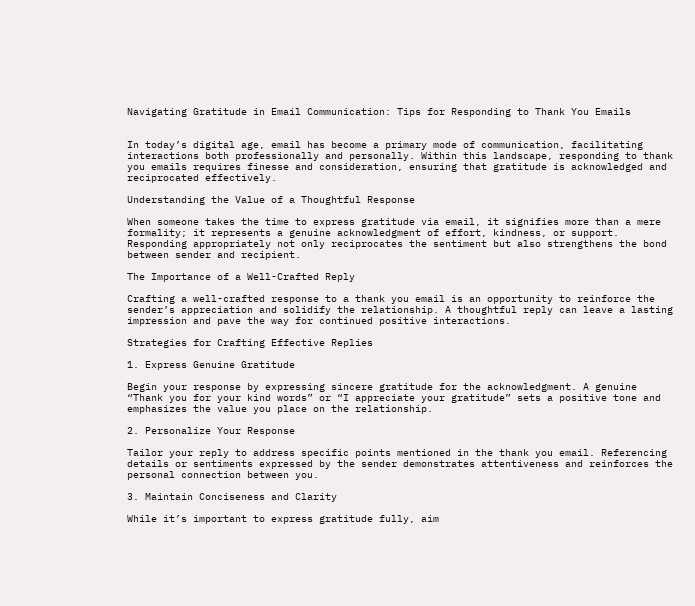Navigating Gratitude in Email Communication: Tips for Responding to Thank You Emails


In today’s digital age, email has become a primary mode of communication, facilitating interactions both professionally and personally. Within this landscape, responding to thank you emails requires finesse and consideration, ensuring that gratitude is acknowledged and reciprocated effectively.

Understanding the Value of a Thoughtful Response

When someone takes the time to express gratitude via email, it signifies more than a mere formality; it represents a genuine acknowledgment of effort, kindness, or support. Responding appropriately not only reciprocates the sentiment but also strengthens the bond between sender and recipient.

The Importance of a Well-Crafted Reply

Crafting a well-crafted response to a thank you email is an opportunity to reinforce the sender’s appreciation and solidify the relationship. A thoughtful reply can leave a lasting impression and pave the way for continued positive interactions.

Strategies for Crafting Effective Replies

1. Express Genuine Gratitude

Begin your response by expressing sincere gratitude for the acknowledgment. A genuine “Thank you for your kind words” or “I appreciate your gratitude” sets a positive tone and emphasizes the value you place on the relationship.

2. Personalize Your Response

Tailor your reply to address specific points mentioned in the thank you email. Referencing details or sentiments expressed by the sender demonstrates attentiveness and reinforces the personal connection between you.

3. Maintain Conciseness and Clarity

While it’s important to express gratitude fully, aim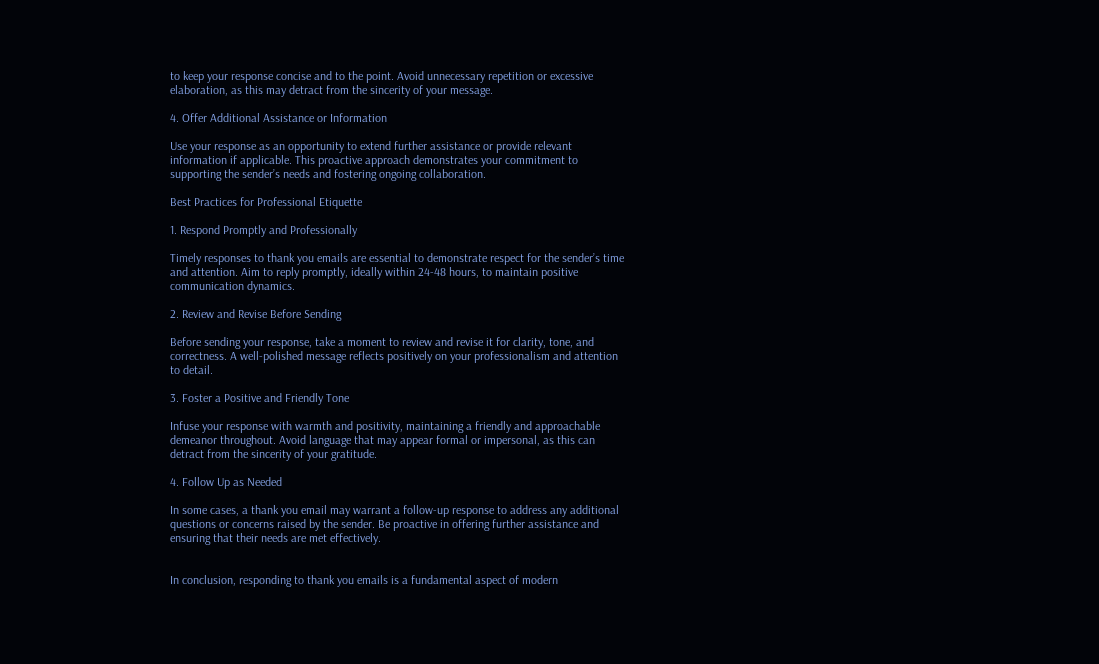to keep your response concise and to the point. Avoid unnecessary repetition or excessive elaboration, as this may detract from the sincerity of your message.

4. Offer Additional Assistance or Information

Use your response as an opportunity to extend further assistance or provide relevant information if applicable. This proactive approach demonstrates your commitment to supporting the sender’s needs and fostering ongoing collaboration.

Best Practices for Professional Etiquette

1. Respond Promptly and Professionally

Timely responses to thank you emails are essential to demonstrate respect for the sender’s time and attention. Aim to reply promptly, ideally within 24-48 hours, to maintain positive communication dynamics.

2. Review and Revise Before Sending

Before sending your response, take a moment to review and revise it for clarity, tone, and correctness. A well-polished message reflects positively on your professionalism and attention to detail.

3. Foster a Positive and Friendly Tone

Infuse your response with warmth and positivity, maintaining a friendly and approachable demeanor throughout. Avoid language that may appear formal or impersonal, as this can detract from the sincerity of your gratitude.

4. Follow Up as Needed

In some cases, a thank you email may warrant a follow-up response to address any additional questions or concerns raised by the sender. Be proactive in offering further assistance and ensuring that their needs are met effectively.


In conclusion, responding to thank you emails is a fundamental aspect of modern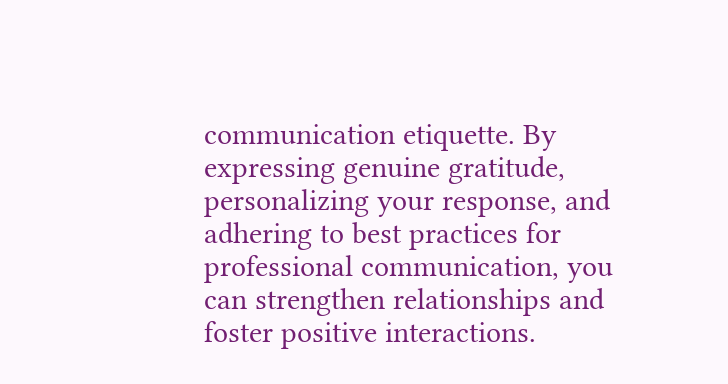communication etiquette. By expressing genuine gratitude, personalizing your response, and adhering to best practices for professional communication, you can strengthen relationships and foster positive interactions.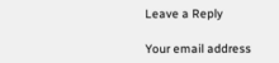Leave a Reply

Your email address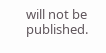will not be published.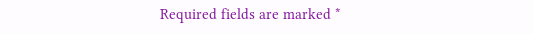Required fields are marked *